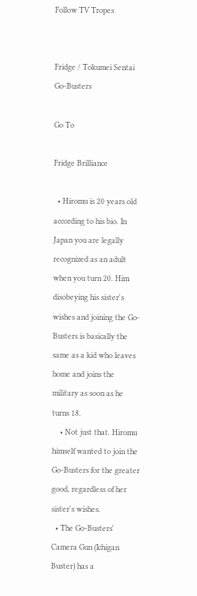Follow TV Tropes


Fridge / Tokumei Sentai Go-Busters

Go To

Fridge Brilliance

  • Hiromu is 20 years old according to his bio. In Japan you are legally recognized as an adult when you turn 20. Him disobeying his sister's wishes and joining the Go-Busters is basically the same as a kid who leaves home and joins the military as soon as he turns 18.
    • Not just that. Hiromu himself wanted to join the Go-Busters for the greater good, regardless of her sister's wishes.
  • The Go-Busters' Camera Gun (Ichigan Buster) has a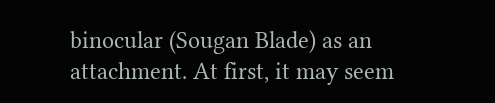binocular (Sougan Blade) as an attachment. At first, it may seem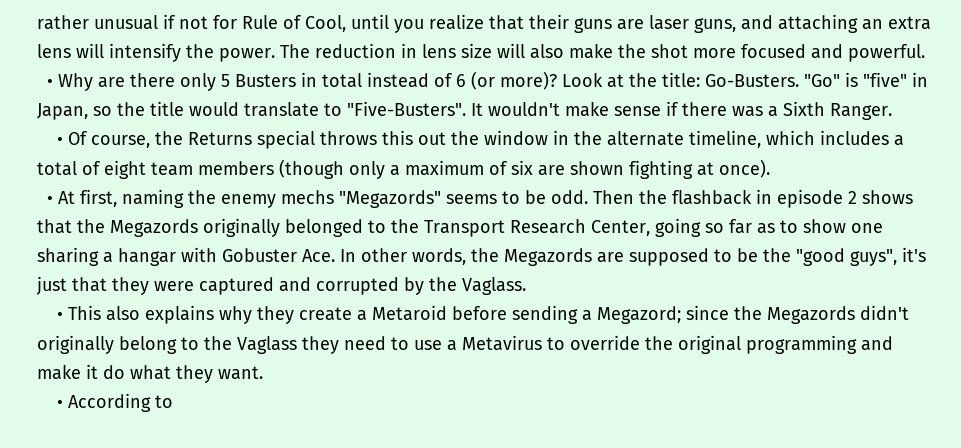rather unusual if not for Rule of Cool, until you realize that their guns are laser guns, and attaching an extra lens will intensify the power. The reduction in lens size will also make the shot more focused and powerful.
  • Why are there only 5 Busters in total instead of 6 (or more)? Look at the title: Go-Busters. "Go" is "five" in Japan, so the title would translate to "Five-Busters". It wouldn't make sense if there was a Sixth Ranger.
    • Of course, the Returns special throws this out the window in the alternate timeline, which includes a total of eight team members (though only a maximum of six are shown fighting at once).
  • At first, naming the enemy mechs "Megazords" seems to be odd. Then the flashback in episode 2 shows that the Megazords originally belonged to the Transport Research Center, going so far as to show one sharing a hangar with Gobuster Ace. In other words, the Megazords are supposed to be the "good guys", it's just that they were captured and corrupted by the Vaglass.
    • This also explains why they create a Metaroid before sending a Megazord; since the Megazords didn't originally belong to the Vaglass they need to use a Metavirus to override the original programming and make it do what they want.
    • According to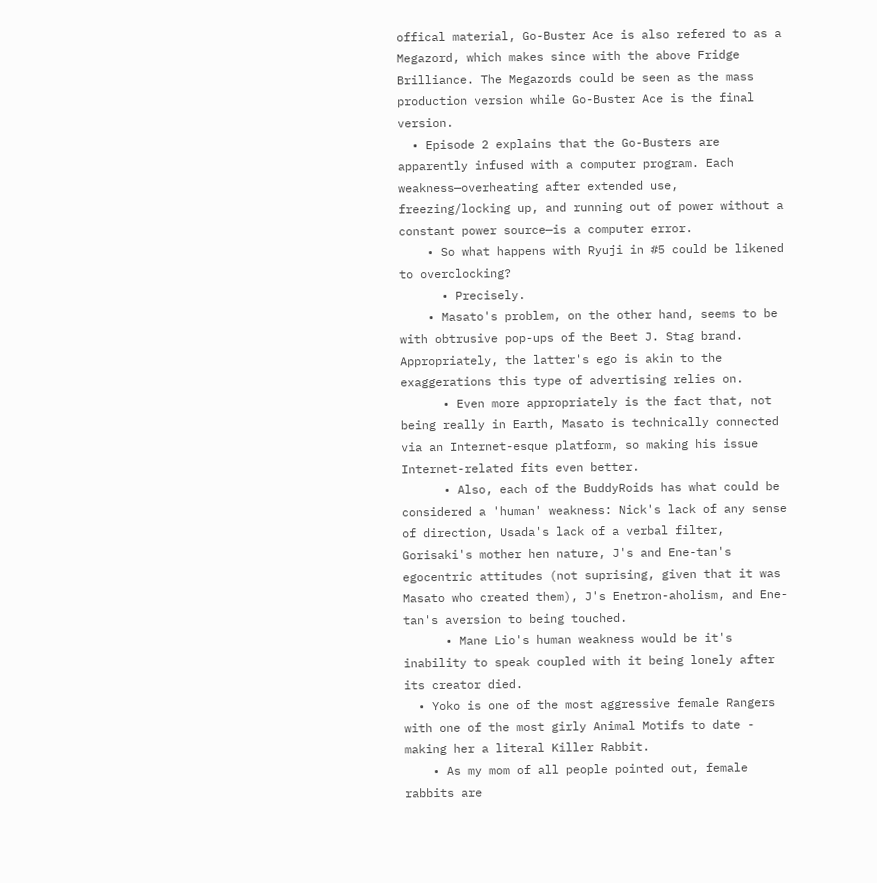offical material, Go-Buster Ace is also refered to as a Megazord, which makes since with the above Fridge Brilliance. The Megazords could be seen as the mass production version while Go-Buster Ace is the final version.
  • Episode 2 explains that the Go-Busters are apparently infused with a computer program. Each weakness—overheating after extended use, freezing/locking up, and running out of power without a constant power source—is a computer error.
    • So what happens with Ryuji in #5 could be likened to overclocking?
      • Precisely.
    • Masato's problem, on the other hand, seems to be with obtrusive pop-ups of the Beet J. Stag brand. Appropriately, the latter's ego is akin to the exaggerations this type of advertising relies on.
      • Even more appropriately is the fact that, not being really in Earth, Masato is technically connected via an Internet-esque platform, so making his issue Internet-related fits even better.
      • Also, each of the BuddyRoids has what could be considered a 'human' weakness: Nick's lack of any sense of direction, Usada's lack of a verbal filter, Gorisaki's mother hen nature, J's and Ene-tan's egocentric attitudes (not suprising, given that it was Masato who created them), J's Enetron-aholism, and Ene-tan's aversion to being touched.
      • Mane Lio's human weakness would be it's inability to speak coupled with it being lonely after its creator died.
  • Yoko is one of the most aggressive female Rangers with one of the most girly Animal Motifs to date - making her a literal Killer Rabbit.
    • As my mom of all people pointed out, female rabbits are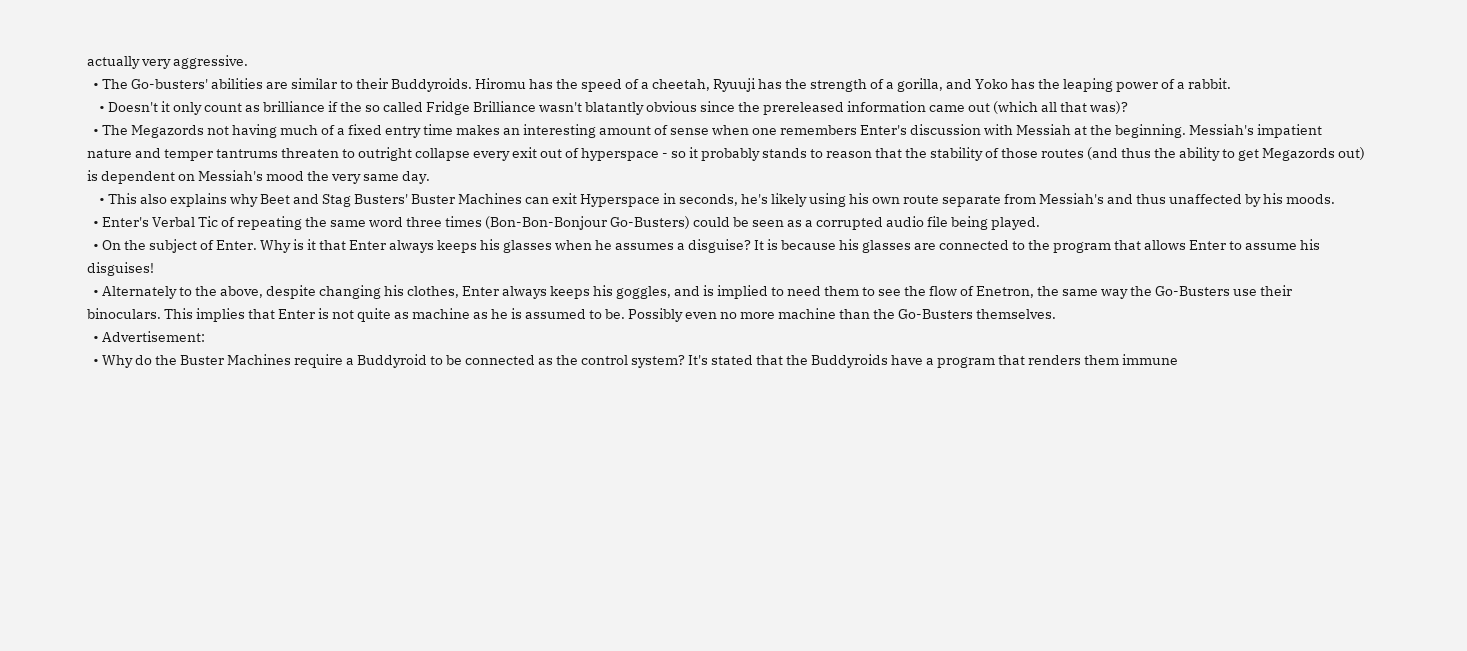actually very aggressive.
  • The Go-busters' abilities are similar to their Buddyroids. Hiromu has the speed of a cheetah, Ryuuji has the strength of a gorilla, and Yoko has the leaping power of a rabbit.
    • Doesn't it only count as brilliance if the so called Fridge Brilliance wasn't blatantly obvious since the prereleased information came out (which all that was)?
  • The Megazords not having much of a fixed entry time makes an interesting amount of sense when one remembers Enter's discussion with Messiah at the beginning. Messiah's impatient nature and temper tantrums threaten to outright collapse every exit out of hyperspace - so it probably stands to reason that the stability of those routes (and thus the ability to get Megazords out) is dependent on Messiah's mood the very same day.
    • This also explains why Beet and Stag Busters' Buster Machines can exit Hyperspace in seconds, he's likely using his own route separate from Messiah's and thus unaffected by his moods.
  • Enter's Verbal Tic of repeating the same word three times (Bon-Bon-Bonjour Go-Busters) could be seen as a corrupted audio file being played.
  • On the subject of Enter. Why is it that Enter always keeps his glasses when he assumes a disguise? It is because his glasses are connected to the program that allows Enter to assume his disguises!
  • Alternately to the above, despite changing his clothes, Enter always keeps his goggles, and is implied to need them to see the flow of Enetron, the same way the Go-Busters use their binoculars. This implies that Enter is not quite as machine as he is assumed to be. Possibly even no more machine than the Go-Busters themselves.
  • Advertisement:
  • Why do the Buster Machines require a Buddyroid to be connected as the control system? It's stated that the Buddyroids have a program that renders them immune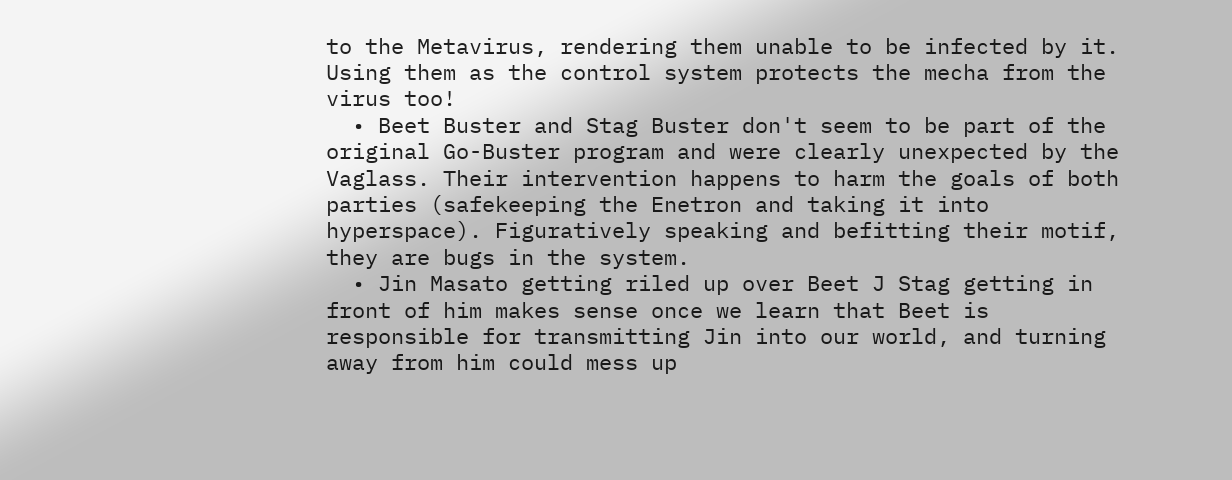to the Metavirus, rendering them unable to be infected by it. Using them as the control system protects the mecha from the virus too!
  • Beet Buster and Stag Buster don't seem to be part of the original Go-Buster program and were clearly unexpected by the Vaglass. Their intervention happens to harm the goals of both parties (safekeeping the Enetron and taking it into hyperspace). Figuratively speaking and befitting their motif, they are bugs in the system.
  • Jin Masato getting riled up over Beet J Stag getting in front of him makes sense once we learn that Beet is responsible for transmitting Jin into our world, and turning away from him could mess up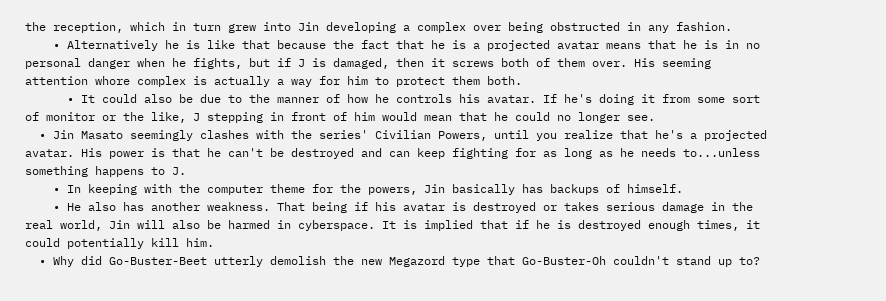the reception, which in turn grew into Jin developing a complex over being obstructed in any fashion.
    • Alternatively he is like that because the fact that he is a projected avatar means that he is in no personal danger when he fights, but if J is damaged, then it screws both of them over. His seeming attention whore complex is actually a way for him to protect them both.
      • It could also be due to the manner of how he controls his avatar. If he's doing it from some sort of monitor or the like, J stepping in front of him would mean that he could no longer see.
  • Jin Masato seemingly clashes with the series' Civilian Powers, until you realize that he's a projected avatar. His power is that he can't be destroyed and can keep fighting for as long as he needs to...unless something happens to J.
    • In keeping with the computer theme for the powers, Jin basically has backups of himself.
    • He also has another weakness. That being if his avatar is destroyed or takes serious damage in the real world, Jin will also be harmed in cyberspace. It is implied that if he is destroyed enough times, it could potentially kill him.
  • Why did Go-Buster-Beet utterly demolish the new Megazord type that Go-Buster-Oh couldn't stand up to?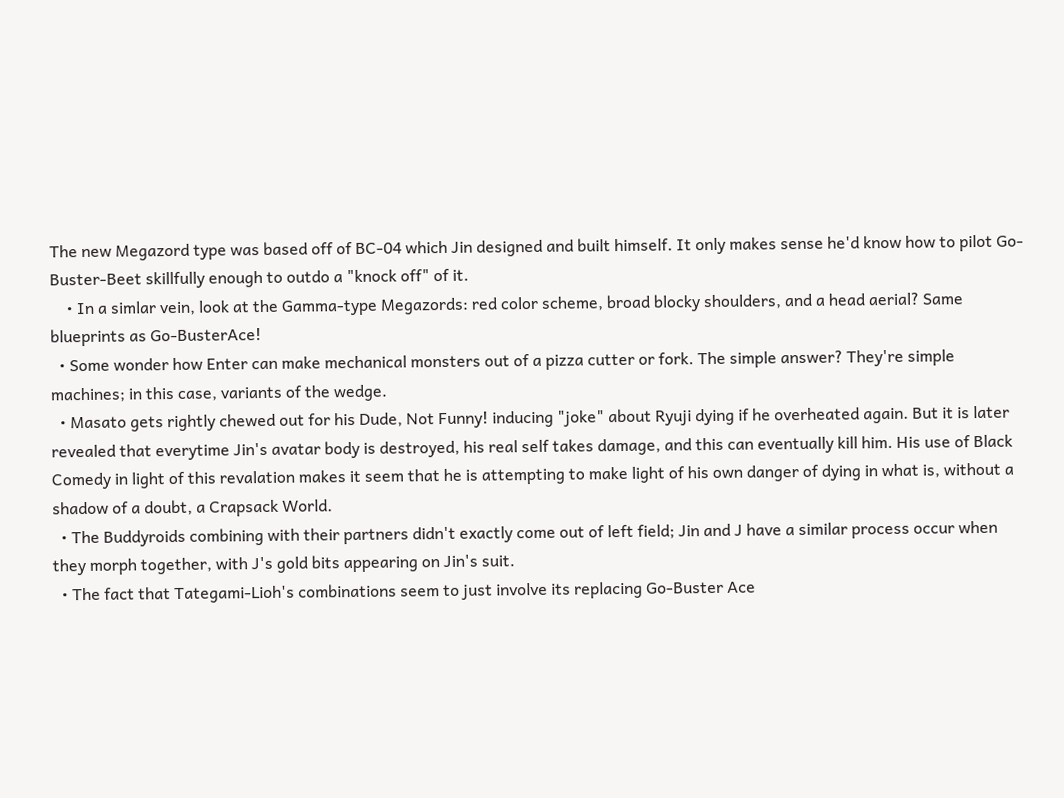The new Megazord type was based off of BC-04 which Jin designed and built himself. It only makes sense he'd know how to pilot Go-Buster-Beet skillfully enough to outdo a "knock off" of it.
    • In a simlar vein, look at the Gamma-type Megazords: red color scheme, broad blocky shoulders, and a head aerial? Same blueprints as Go-BusterAce!
  • Some wonder how Enter can make mechanical monsters out of a pizza cutter or fork. The simple answer? They're simple machines; in this case, variants of the wedge.
  • Masato gets rightly chewed out for his Dude, Not Funny! inducing "joke" about Ryuji dying if he overheated again. But it is later revealed that everytime Jin's avatar body is destroyed, his real self takes damage, and this can eventually kill him. His use of Black Comedy in light of this revalation makes it seem that he is attempting to make light of his own danger of dying in what is, without a shadow of a doubt, a Crapsack World.
  • The Buddyroids combining with their partners didn't exactly come out of left field; Jin and J have a similar process occur when they morph together, with J's gold bits appearing on Jin's suit.
  • The fact that Tategami-Lioh's combinations seem to just involve its replacing Go-Buster Ace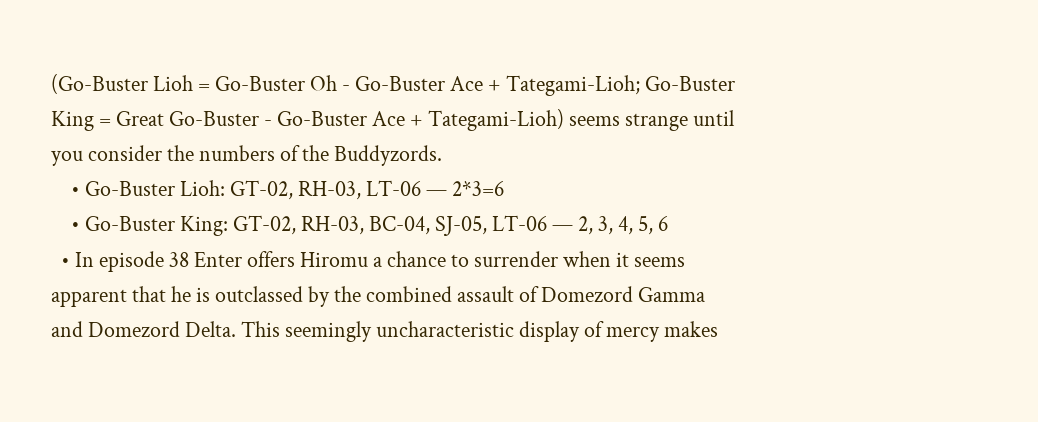(Go-Buster Lioh = Go-Buster Oh - Go-Buster Ace + Tategami-Lioh; Go-Buster King = Great Go-Buster - Go-Buster Ace + Tategami-Lioh) seems strange until you consider the numbers of the Buddyzords.
    • Go-Buster Lioh: GT-02, RH-03, LT-06 — 2*3=6
    • Go-Buster King: GT-02, RH-03, BC-04, SJ-05, LT-06 — 2, 3, 4, 5, 6
  • In episode 38 Enter offers Hiromu a chance to surrender when it seems apparent that he is outclassed by the combined assault of Domezord Gamma and Domezord Delta. This seemingly uncharacteristic display of mercy makes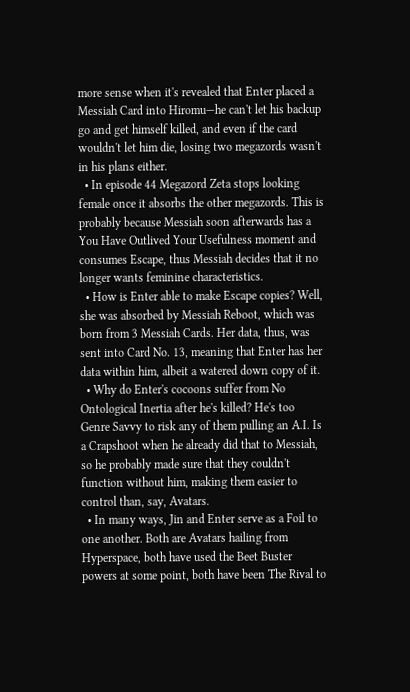more sense when it's revealed that Enter placed a Messiah Card into Hiromu—he can't let his backup go and get himself killed, and even if the card wouldn't let him die, losing two megazords wasn't in his plans either.
  • In episode 44 Megazord Zeta stops looking female once it absorbs the other megazords. This is probably because Messiah soon afterwards has a You Have Outlived Your Usefulness moment and consumes Escape, thus Messiah decides that it no longer wants feminine characteristics.
  • How is Enter able to make Escape copies? Well, she was absorbed by Messiah Reboot, which was born from 3 Messiah Cards. Her data, thus, was sent into Card No. 13, meaning that Enter has her data within him, albeit a watered down copy of it.
  • Why do Enter's cocoons suffer from No Ontological Inertia after he's killed? He's too Genre Savvy to risk any of them pulling an A.I. Is a Crapshoot when he already did that to Messiah, so he probably made sure that they couldn't function without him, making them easier to control than, say, Avatars.
  • In many ways, Jin and Enter serve as a Foil to one another. Both are Avatars hailing from Hyperspace, both have used the Beet Buster powers at some point, both have been The Rival to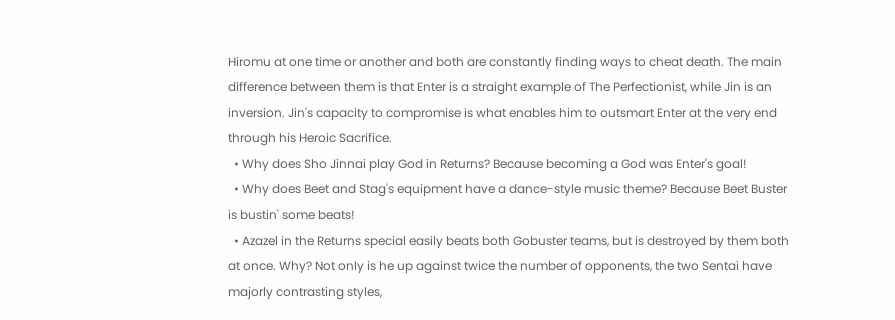Hiromu at one time or another and both are constantly finding ways to cheat death. The main difference between them is that Enter is a straight example of The Perfectionist, while Jin is an inversion. Jin's capacity to compromise is what enables him to outsmart Enter at the very end through his Heroic Sacrifice.
  • Why does Sho Jinnai play God in Returns? Because becoming a God was Enter's goal!
  • Why does Beet and Stag's equipment have a dance-style music theme? Because Beet Buster is bustin' some beats!
  • Azazel in the Returns special easily beats both Gobuster teams, but is destroyed by them both at once. Why? Not only is he up against twice the number of opponents, the two Sentai have majorly contrasting styles,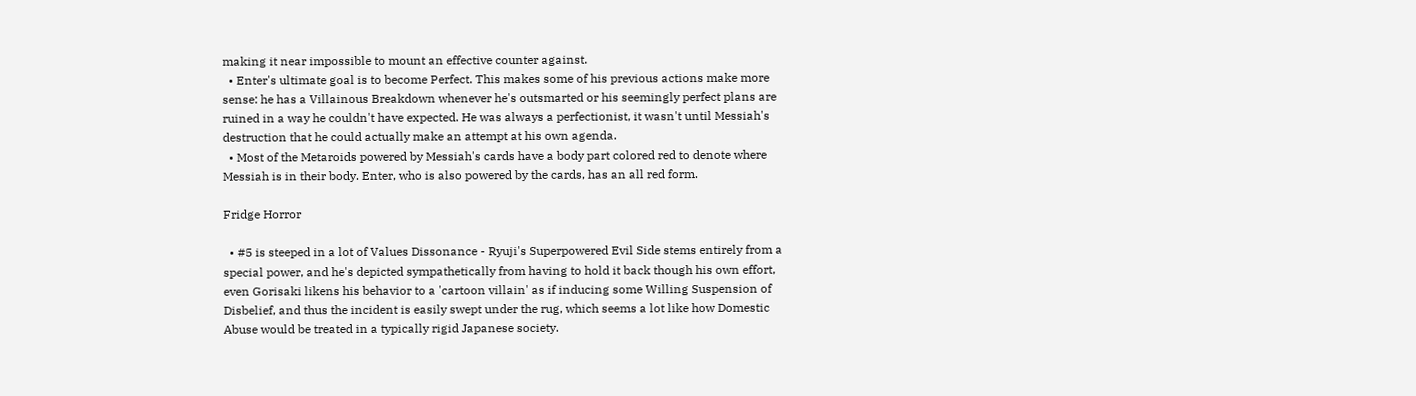making it near impossible to mount an effective counter against.
  • Enter's ultimate goal is to become Perfect. This makes some of his previous actions make more sense: he has a Villainous Breakdown whenever he's outsmarted or his seemingly perfect plans are ruined in a way he couldn't have expected. He was always a perfectionist, it wasn't until Messiah's destruction that he could actually make an attempt at his own agenda.
  • Most of the Metaroids powered by Messiah's cards have a body part colored red to denote where Messiah is in their body. Enter, who is also powered by the cards, has an all red form.

Fridge Horror

  • #5 is steeped in a lot of Values Dissonance - Ryuji's Superpowered Evil Side stems entirely from a special power, and he's depicted sympathetically from having to hold it back though his own effort, even Gorisaki likens his behavior to a 'cartoon villain' as if inducing some Willing Suspension of Disbelief, and thus the incident is easily swept under the rug, which seems a lot like how Domestic Abuse would be treated in a typically rigid Japanese society.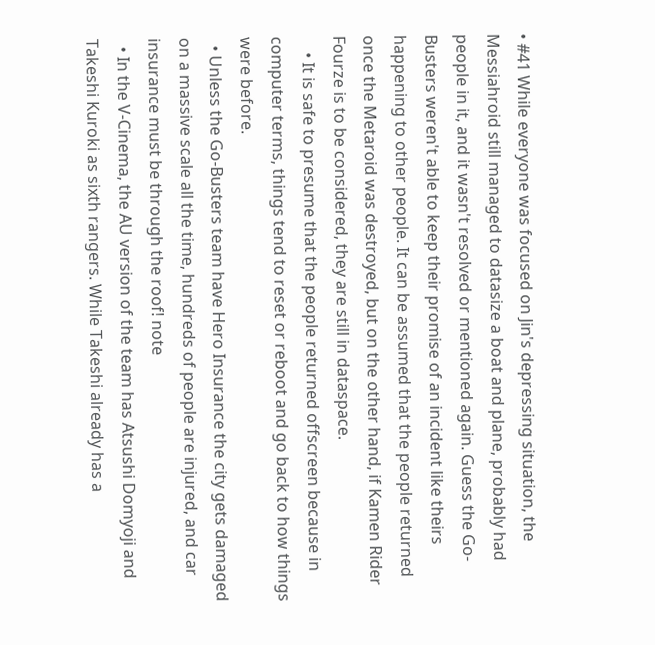• #41 While everyone was focused on Jin's depressing situation, the Messiahroid still managed to datasize a boat and plane, probably had people in it, and it wasn't resolved or mentioned again. Guess the Go-Busters weren't able to keep their promise of an incident like theirs happening to other people. It can be assumed that the people returned once the Metaroid was destroyed, but on the other hand, if Kamen Rider Fourze is to be considered, they are still in dataspace.
    • It is safe to presume that the people returned offscreen because in computer terms, things tend to reset or reboot and go back to how things were before.
  • Unless the Go-Busters team have Hero Insurance the city gets damaged on a massive scale all the time, hundreds of people are injured, and car insurance must be through the roof! note
  • In the V-Cinema, the AU version of the team has Atsushi Domyoji and Takeshi Kuroki as sixth rangers. While Takeshi already has a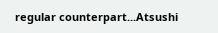regular counterpart...Atsushi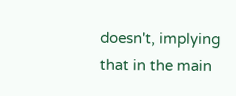doesn't, implying that in the main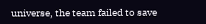universe, the team failed to save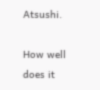Atsushi.

How well does it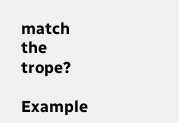match the trope?

Example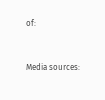of:


Media sources: